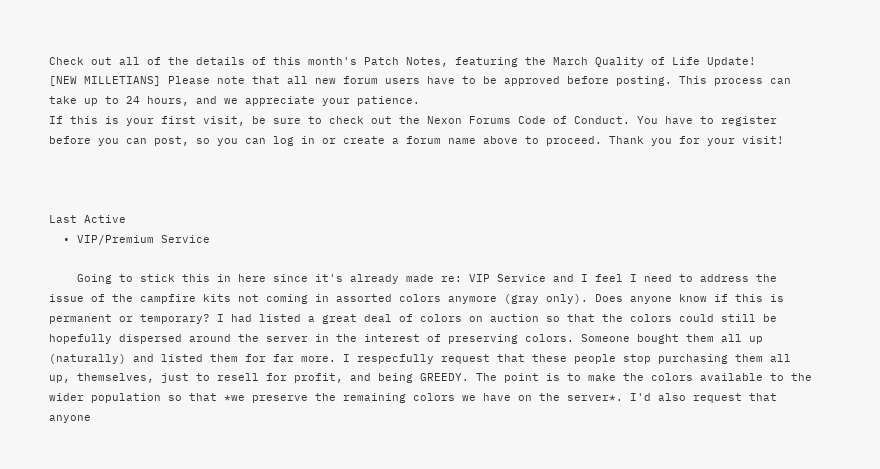Check out all of the details of this month's Patch Notes, featuring the March Quality of Life Update!
[NEW MILLETIANS] Please note that all new forum users have to be approved before posting. This process can take up to 24 hours, and we appreciate your patience.
If this is your first visit, be sure to check out the Nexon Forums Code of Conduct. You have to register before you can post, so you can log in or create a forum name above to proceed. Thank you for your visit!



Last Active
  • VIP/Premium Service

    Going to stick this in here since it's already made re: VIP Service and I feel I need to address the issue of the campfire kits not coming in assorted colors anymore (gray only). Does anyone know if this is permanent or temporary? I had listed a great deal of colors on auction so that the colors could still be hopefully dispersed around the server in the interest of preserving colors. Someone bought them all up (naturally) and listed them for far more. I respecfully request that these people stop purchasing them all up, themselves, just to resell for profit, and being GREEDY. The point is to make the colors available to the wider population so that *we preserve the remaining colors we have on the server*. I'd also request that anyone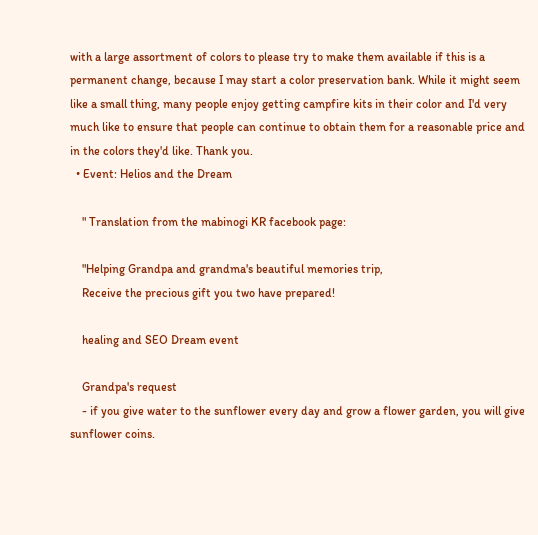with a large assortment of colors to please try to make them available if this is a permanent change, because I may start a color preservation bank. While it might seem like a small thing, many people enjoy getting campfire kits in their color and I'd very much like to ensure that people can continue to obtain them for a reasonable price and in the colors they'd like. Thank you.
  • Event: Helios and the Dream

    " Translation from the mabinogi KR facebook page:

    "Helping Grandpa and grandma's beautiful memories trip,
    Receive the precious gift you two have prepared!

    healing and SEO Dream event

    Grandpa's request
    - if you give water to the sunflower every day and grow a flower garden, you will give sunflower coins.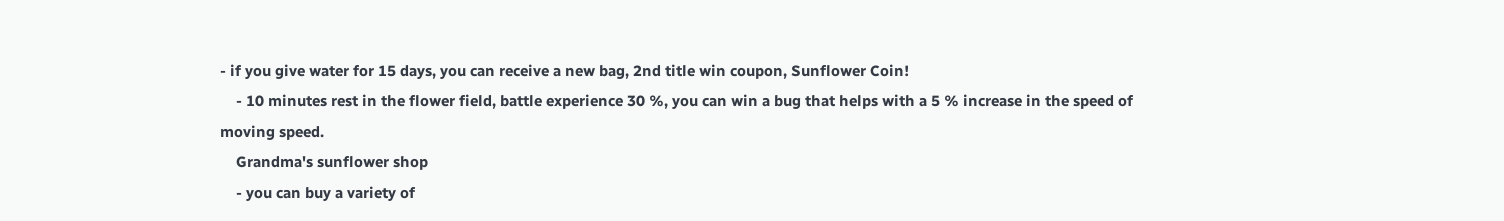- if you give water for 15 days, you can receive a new bag, 2nd title win coupon, Sunflower Coin!
    - 10 minutes rest in the flower field, battle experience 30 %, you can win a bug that helps with a 5 % increase in the speed of moving speed.
    Grandma's sunflower shop
    - you can buy a variety of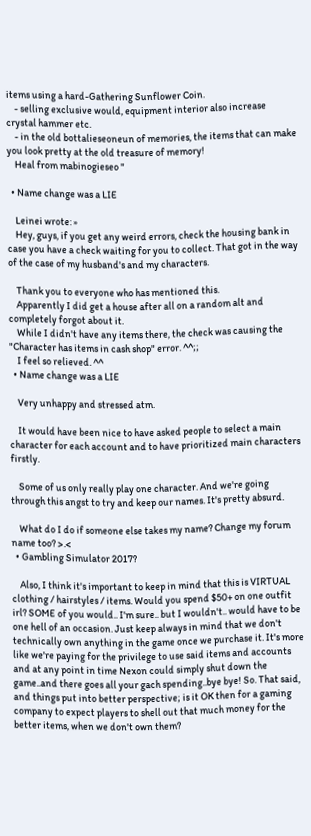items using a hard-Gathering Sunflower Coin.
    - selling exclusive would, equipment interior also increase crystal hammer etc.
    - in the old bottalieseoneun of memories, the items that can make you look pretty at the old treasure of memory!
    Heal from mabinogieseo "

  • Name change was a LIE

    Leinei wrote: »
    Hey, guys, if you get any weird errors, check the housing bank in case you have a check waiting for you to collect. That got in the way of the case of my husband's and my characters.

    Thank you to everyone who has mentioned this.
    Apparently I did get a house after all on a random alt and completely forgot about it.
    While I didn't have any items there, the check was causing the "Character has items in cash shop" error. ^^;;
    I feel so relieved. ^^
  • Name change was a LIE

    Very unhappy and stressed atm.

    It would have been nice to have asked people to select a main character for each account and to have prioritized main characters firstly.

    Some of us only really play one character. And we're going through this angst to try and keep our names. It's pretty absurd.

    What do I do if someone else takes my name? Change my forum name too? >.<
  • Gambling Simulator 2017?

    Also, I think it's important to keep in mind that this is VIRTUAL clothing / hairstyles / items. Would you spend $50+ on one outfit irl? SOME of you would.. I'm sure.. but I wouldn't.. would have to be one hell of an occasion. Just keep always in mind that we don't technically own anything in the game once we purchase it. It's more like we're paying for the privilege to use said items and accounts and at any point in time Nexon could simply shut down the game..and there goes all your gach spending..bye bye! So. That said, and things put into better perspective; is it OK then for a gaming company to expect players to shell out that much money for the better items, when we don't own them?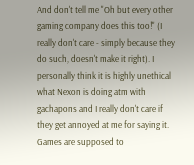And don't tell me "Oh but every other gaming company does this too!" (I really don't care - simply because they do such, doesn't make it right). I personally think it is highly unethical what Nexon is doing atm with gachapons and I really don't care if they get annoyed at me for saying it. Games are supposed to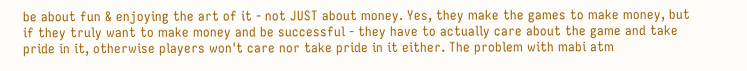be about fun & enjoying the art of it - not JUST about money. Yes, they make the games to make money, but if they truly want to make money and be successful - they have to actually care about the game and take pride in it, otherwise players won't care nor take pride in it either. The problem with mabi atm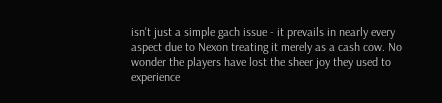isn't just a simple gach issue - it prevails in nearly every aspect due to Nexon treating it merely as a cash cow. No wonder the players have lost the sheer joy they used to experience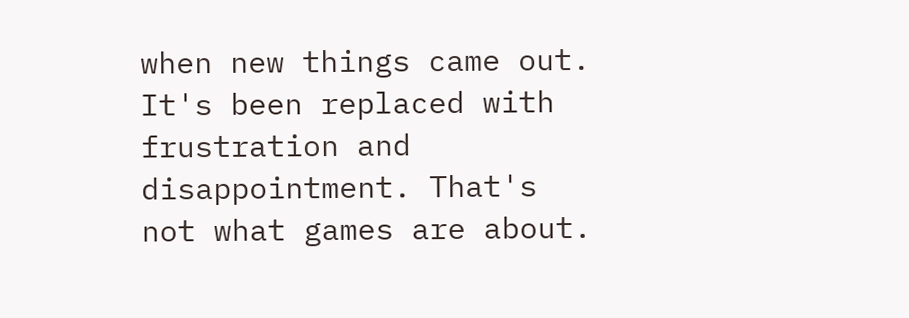when new things came out. It's been replaced with frustration and disappointment. That's not what games are about.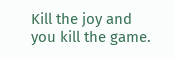Kill the joy and you kill the game.